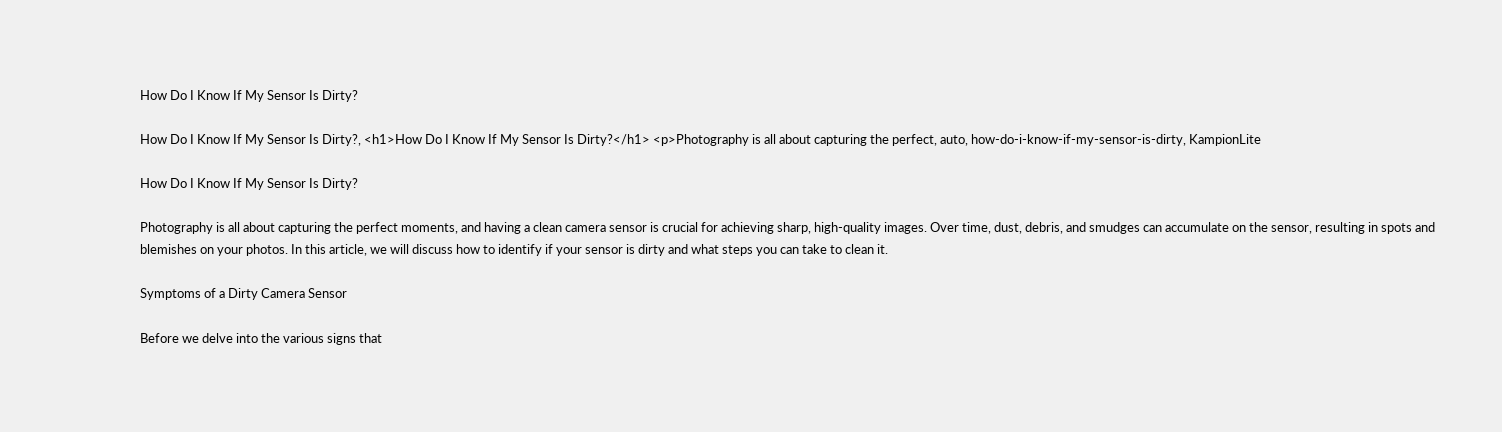How Do I Know If My Sensor Is Dirty?

How Do I Know If My Sensor Is Dirty?, <h1>How Do I Know If My Sensor Is Dirty?</h1> <p>Photography is all about capturing the perfect, auto, how-do-i-know-if-my-sensor-is-dirty, KampionLite

How Do I Know If My Sensor Is Dirty?

Photography is all about capturing the perfect moments, and having a clean camera sensor is crucial for achieving sharp, high-quality images. Over time, dust, debris, and smudges can accumulate on the sensor, resulting in spots and blemishes on your photos. In this article, we will discuss how to identify if your sensor is dirty and what steps you can take to clean it.

Symptoms of a Dirty Camera Sensor

Before we delve into the various signs that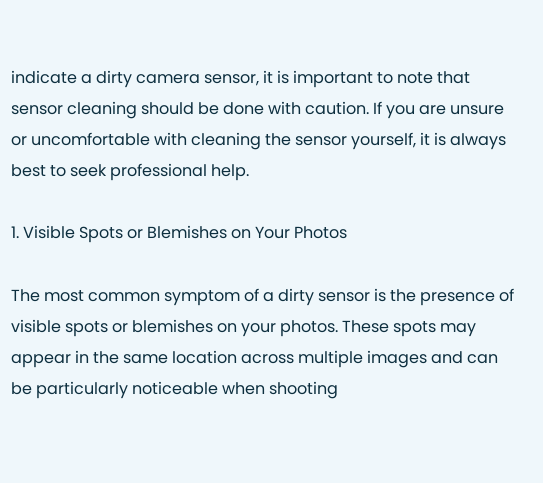indicate a dirty camera sensor, it is important to note that sensor cleaning should be done with caution. If you are unsure or uncomfortable with cleaning the sensor yourself, it is always best to seek professional help.

1. Visible Spots or Blemishes on Your Photos

The most common symptom of a dirty sensor is the presence of visible spots or blemishes on your photos. These spots may appear in the same location across multiple images and can be particularly noticeable when shooting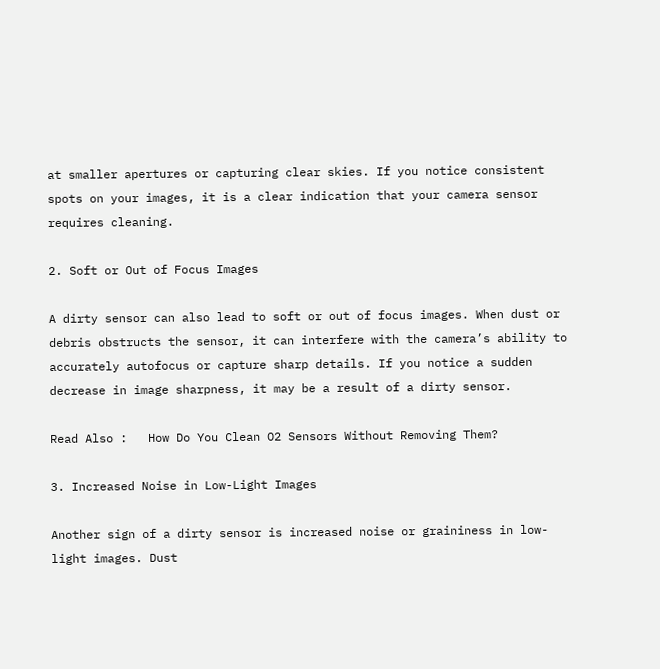at smaller apertures or capturing clear skies. If you notice consistent spots on your images, it is a clear indication that your camera sensor requires cleaning.

2. Soft or Out of Focus Images

A dirty sensor can also lead to soft or out of focus images. When dust or debris obstructs the sensor, it can interfere with the camera’s ability to accurately autofocus or capture sharp details. If you notice a sudden decrease in image sharpness, it may be a result of a dirty sensor.

Read Also :   How Do You Clean O2 Sensors Without Removing Them?

3. Increased Noise in Low-Light Images

Another sign of a dirty sensor is increased noise or graininess in low-light images. Dust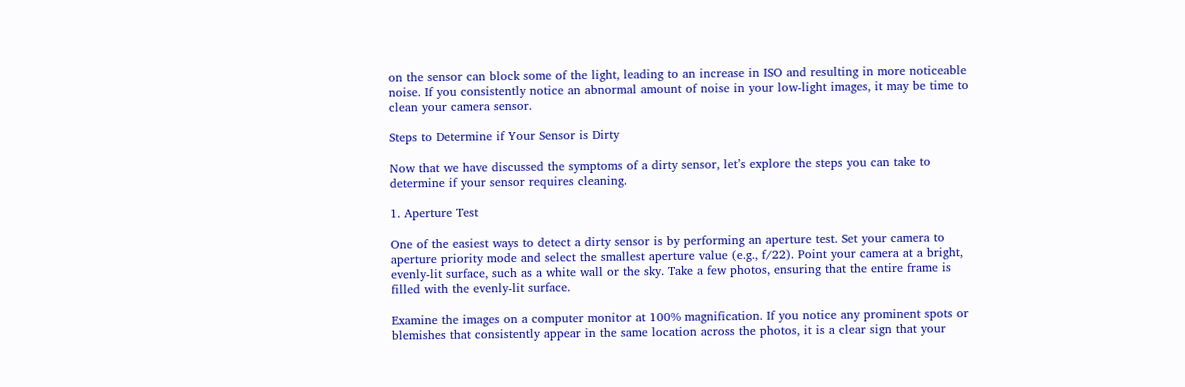on the sensor can block some of the light, leading to an increase in ISO and resulting in more noticeable noise. If you consistently notice an abnormal amount of noise in your low-light images, it may be time to clean your camera sensor.

Steps to Determine if Your Sensor is Dirty

Now that we have discussed the symptoms of a dirty sensor, let’s explore the steps you can take to determine if your sensor requires cleaning.

1. Aperture Test

One of the easiest ways to detect a dirty sensor is by performing an aperture test. Set your camera to aperture priority mode and select the smallest aperture value (e.g., f/22). Point your camera at a bright, evenly-lit surface, such as a white wall or the sky. Take a few photos, ensuring that the entire frame is filled with the evenly-lit surface.

Examine the images on a computer monitor at 100% magnification. If you notice any prominent spots or blemishes that consistently appear in the same location across the photos, it is a clear sign that your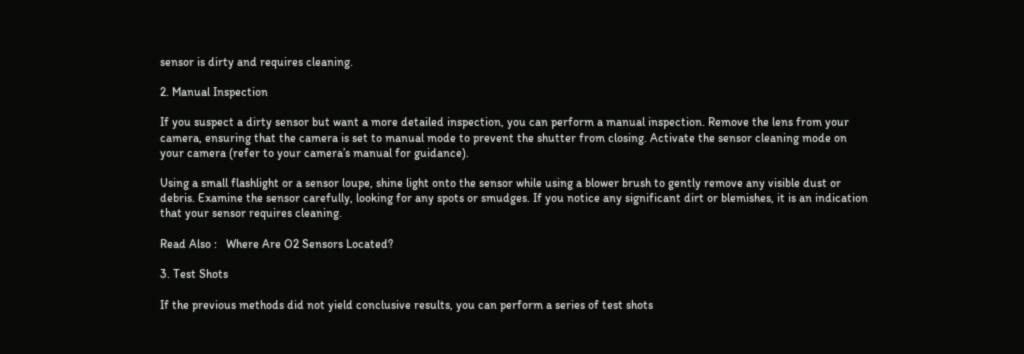sensor is dirty and requires cleaning.

2. Manual Inspection

If you suspect a dirty sensor but want a more detailed inspection, you can perform a manual inspection. Remove the lens from your camera, ensuring that the camera is set to manual mode to prevent the shutter from closing. Activate the sensor cleaning mode on your camera (refer to your camera’s manual for guidance).

Using a small flashlight or a sensor loupe, shine light onto the sensor while using a blower brush to gently remove any visible dust or debris. Examine the sensor carefully, looking for any spots or smudges. If you notice any significant dirt or blemishes, it is an indication that your sensor requires cleaning.

Read Also :   Where Are O2 Sensors Located?

3. Test Shots

If the previous methods did not yield conclusive results, you can perform a series of test shots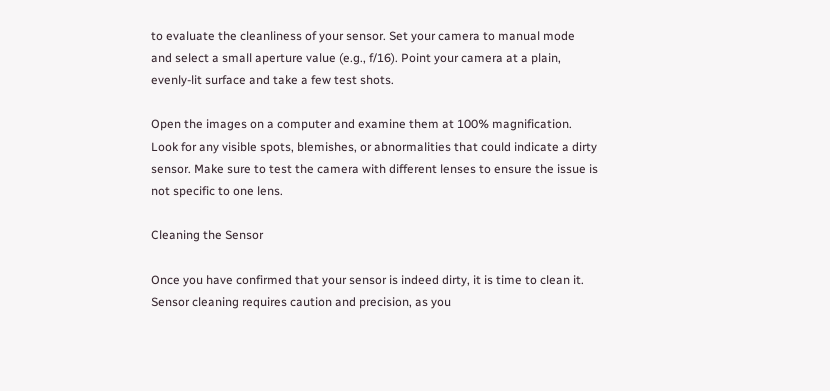to evaluate the cleanliness of your sensor. Set your camera to manual mode and select a small aperture value (e.g., f/16). Point your camera at a plain, evenly-lit surface and take a few test shots.

Open the images on a computer and examine them at 100% magnification. Look for any visible spots, blemishes, or abnormalities that could indicate a dirty sensor. Make sure to test the camera with different lenses to ensure the issue is not specific to one lens.

Cleaning the Sensor

Once you have confirmed that your sensor is indeed dirty, it is time to clean it. Sensor cleaning requires caution and precision, as you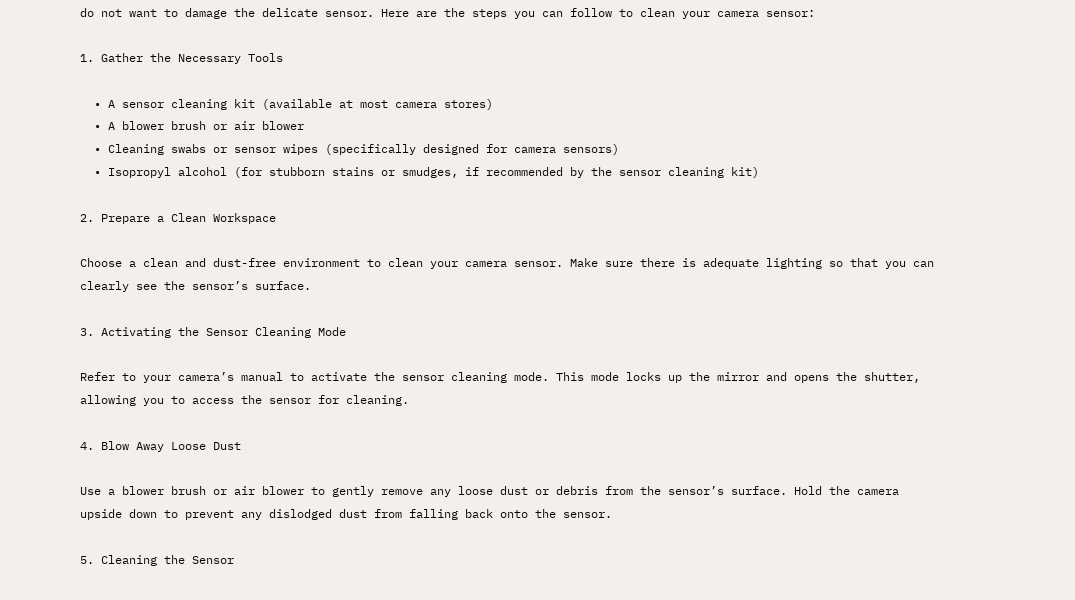do not want to damage the delicate sensor. Here are the steps you can follow to clean your camera sensor:

1. Gather the Necessary Tools

  • A sensor cleaning kit (available at most camera stores)
  • A blower brush or air blower
  • Cleaning swabs or sensor wipes (specifically designed for camera sensors)
  • Isopropyl alcohol (for stubborn stains or smudges, if recommended by the sensor cleaning kit)

2. Prepare a Clean Workspace

Choose a clean and dust-free environment to clean your camera sensor. Make sure there is adequate lighting so that you can clearly see the sensor’s surface.

3. Activating the Sensor Cleaning Mode

Refer to your camera’s manual to activate the sensor cleaning mode. This mode locks up the mirror and opens the shutter, allowing you to access the sensor for cleaning.

4. Blow Away Loose Dust

Use a blower brush or air blower to gently remove any loose dust or debris from the sensor’s surface. Hold the camera upside down to prevent any dislodged dust from falling back onto the sensor.

5. Cleaning the Sensor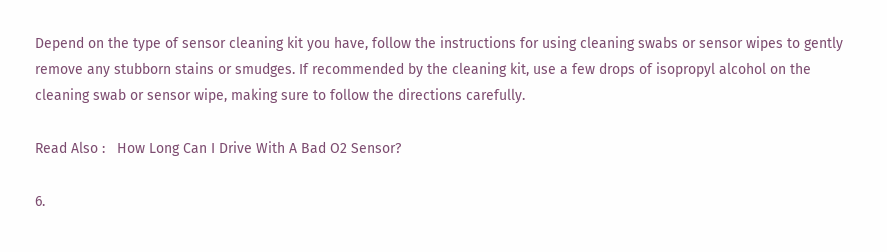Depend on the type of sensor cleaning kit you have, follow the instructions for using cleaning swabs or sensor wipes to gently remove any stubborn stains or smudges. If recommended by the cleaning kit, use a few drops of isopropyl alcohol on the cleaning swab or sensor wipe, making sure to follow the directions carefully.

Read Also :   How Long Can I Drive With A Bad O2 Sensor?

6.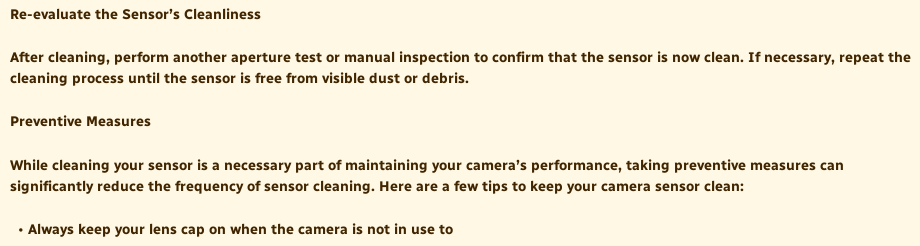Re-evaluate the Sensor’s Cleanliness

After cleaning, perform another aperture test or manual inspection to confirm that the sensor is now clean. If necessary, repeat the cleaning process until the sensor is free from visible dust or debris.

Preventive Measures

While cleaning your sensor is a necessary part of maintaining your camera’s performance, taking preventive measures can significantly reduce the frequency of sensor cleaning. Here are a few tips to keep your camera sensor clean:

  • Always keep your lens cap on when the camera is not in use to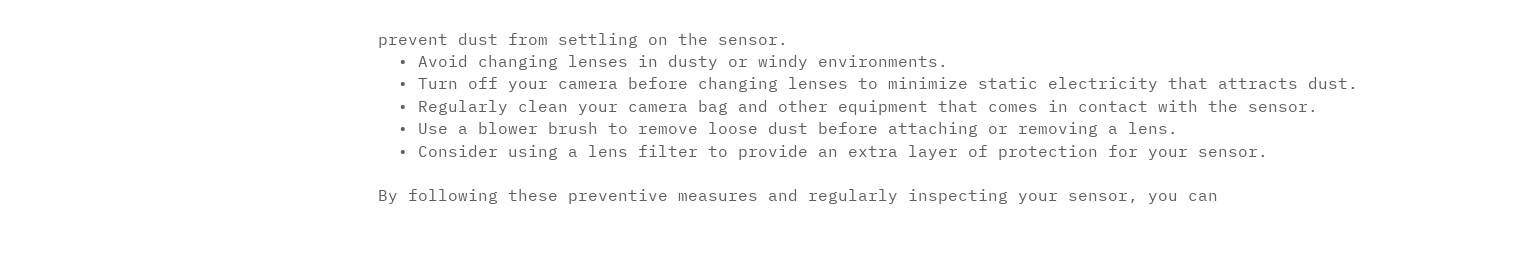prevent dust from settling on the sensor.
  • Avoid changing lenses in dusty or windy environments.
  • Turn off your camera before changing lenses to minimize static electricity that attracts dust.
  • Regularly clean your camera bag and other equipment that comes in contact with the sensor.
  • Use a blower brush to remove loose dust before attaching or removing a lens.
  • Consider using a lens filter to provide an extra layer of protection for your sensor.

By following these preventive measures and regularly inspecting your sensor, you can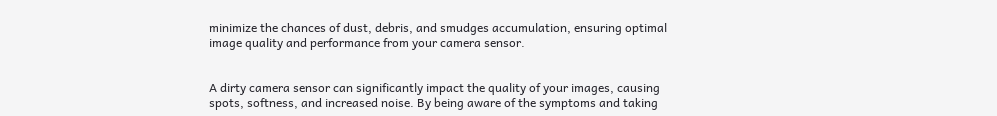minimize the chances of dust, debris, and smudges accumulation, ensuring optimal image quality and performance from your camera sensor.


A dirty camera sensor can significantly impact the quality of your images, causing spots, softness, and increased noise. By being aware of the symptoms and taking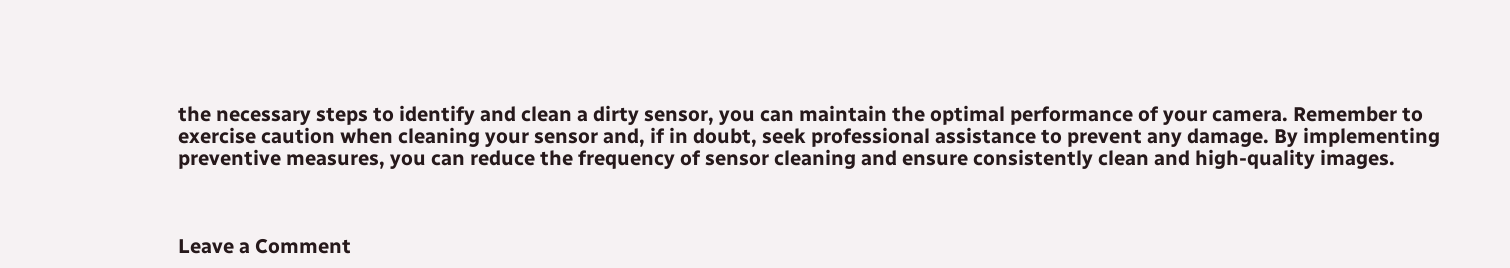the necessary steps to identify and clean a dirty sensor, you can maintain the optimal performance of your camera. Remember to exercise caution when cleaning your sensor and, if in doubt, seek professional assistance to prevent any damage. By implementing preventive measures, you can reduce the frequency of sensor cleaning and ensure consistently clean and high-quality images.



Leave a Comment